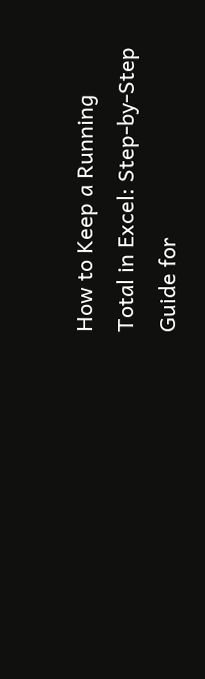How to Keep a Running Total in Excel: Step-by-Step Guide for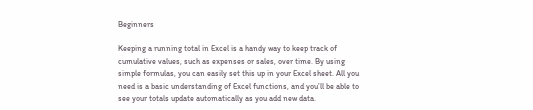Beginners

Keeping a running total in Excel is a handy way to keep track of cumulative values, such as expenses or sales, over time. By using simple formulas, you can easily set this up in your Excel sheet. All you need is a basic understanding of Excel functions, and you’ll be able to see your totals update automatically as you add new data.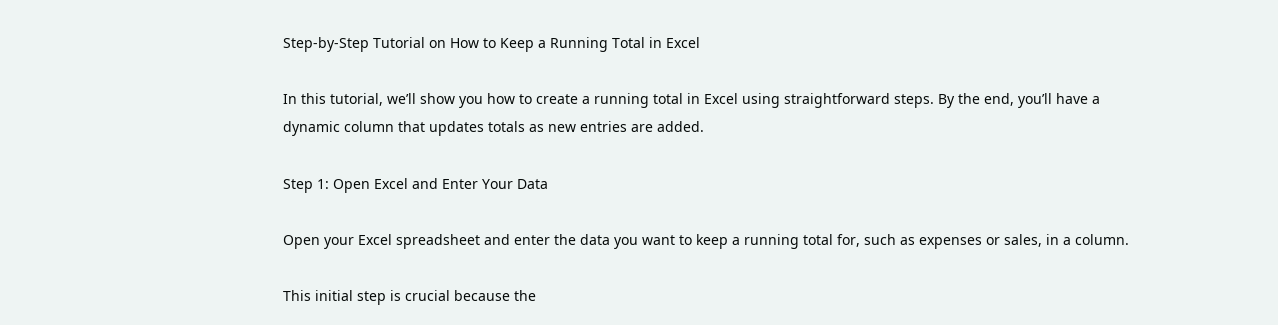Step-by-Step Tutorial on How to Keep a Running Total in Excel

In this tutorial, we’ll show you how to create a running total in Excel using straightforward steps. By the end, you’ll have a dynamic column that updates totals as new entries are added.

Step 1: Open Excel and Enter Your Data

Open your Excel spreadsheet and enter the data you want to keep a running total for, such as expenses or sales, in a column.

This initial step is crucial because the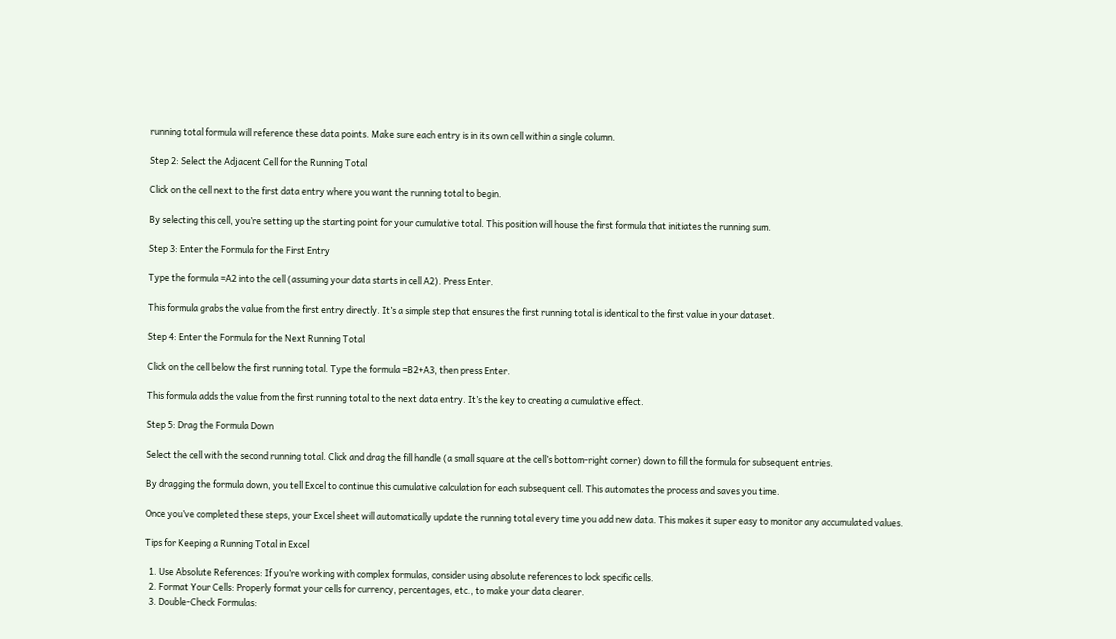running total formula will reference these data points. Make sure each entry is in its own cell within a single column.

Step 2: Select the Adjacent Cell for the Running Total

Click on the cell next to the first data entry where you want the running total to begin.

By selecting this cell, you’re setting up the starting point for your cumulative total. This position will house the first formula that initiates the running sum.

Step 3: Enter the Formula for the First Entry

Type the formula =A2 into the cell (assuming your data starts in cell A2). Press Enter.

This formula grabs the value from the first entry directly. It’s a simple step that ensures the first running total is identical to the first value in your dataset.

Step 4: Enter the Formula for the Next Running Total

Click on the cell below the first running total. Type the formula =B2+A3, then press Enter.

This formula adds the value from the first running total to the next data entry. It’s the key to creating a cumulative effect.

Step 5: Drag the Formula Down

Select the cell with the second running total. Click and drag the fill handle (a small square at the cell’s bottom-right corner) down to fill the formula for subsequent entries.

By dragging the formula down, you tell Excel to continue this cumulative calculation for each subsequent cell. This automates the process and saves you time.

Once you’ve completed these steps, your Excel sheet will automatically update the running total every time you add new data. This makes it super easy to monitor any accumulated values.

Tips for Keeping a Running Total in Excel

  1. Use Absolute References: If you’re working with complex formulas, consider using absolute references to lock specific cells.
  2. Format Your Cells: Properly format your cells for currency, percentages, etc., to make your data clearer.
  3. Double-Check Formulas: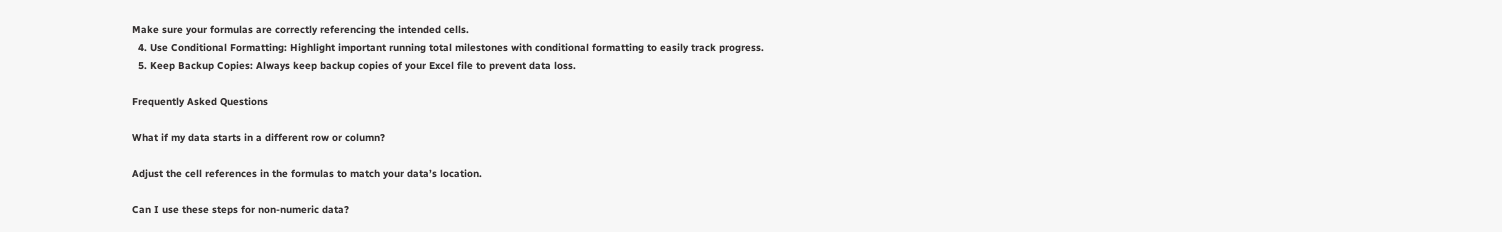Make sure your formulas are correctly referencing the intended cells.
  4. Use Conditional Formatting: Highlight important running total milestones with conditional formatting to easily track progress.
  5. Keep Backup Copies: Always keep backup copies of your Excel file to prevent data loss.

Frequently Asked Questions

What if my data starts in a different row or column?

Adjust the cell references in the formulas to match your data’s location.

Can I use these steps for non-numeric data?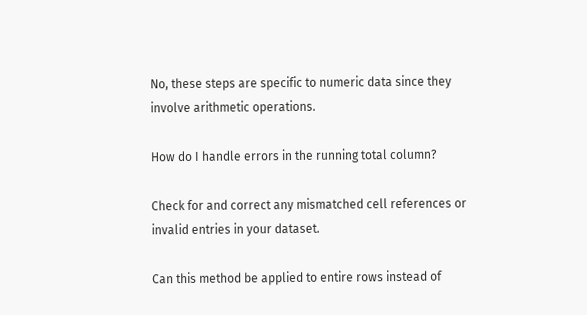No, these steps are specific to numeric data since they involve arithmetic operations.

How do I handle errors in the running total column?

Check for and correct any mismatched cell references or invalid entries in your dataset.

Can this method be applied to entire rows instead of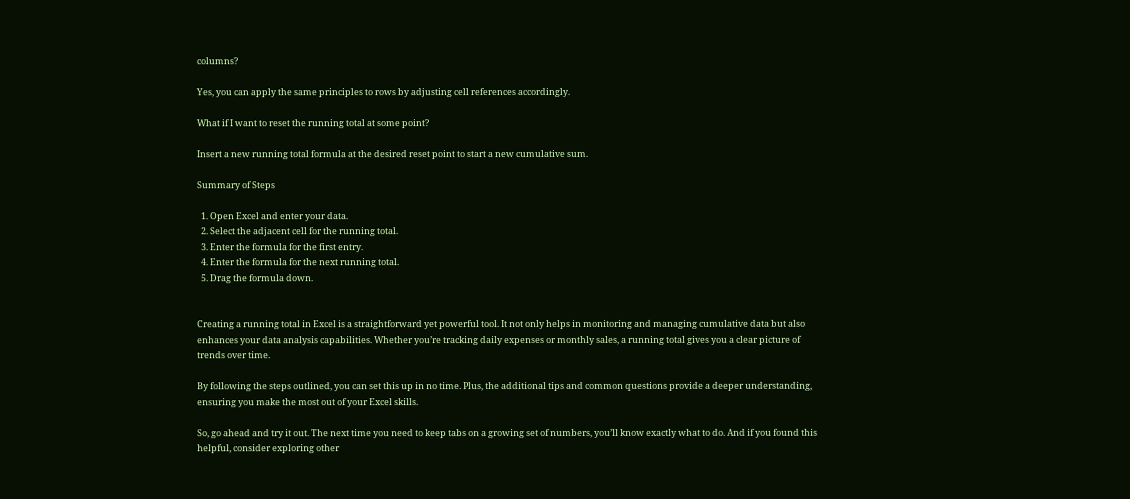columns?

Yes, you can apply the same principles to rows by adjusting cell references accordingly.

What if I want to reset the running total at some point?

Insert a new running total formula at the desired reset point to start a new cumulative sum.

Summary of Steps

  1. Open Excel and enter your data.
  2. Select the adjacent cell for the running total.
  3. Enter the formula for the first entry.
  4. Enter the formula for the next running total.
  5. Drag the formula down.


Creating a running total in Excel is a straightforward yet powerful tool. It not only helps in monitoring and managing cumulative data but also enhances your data analysis capabilities. Whether you’re tracking daily expenses or monthly sales, a running total gives you a clear picture of trends over time.

By following the steps outlined, you can set this up in no time. Plus, the additional tips and common questions provide a deeper understanding, ensuring you make the most out of your Excel skills.

So, go ahead and try it out. The next time you need to keep tabs on a growing set of numbers, you’ll know exactly what to do. And if you found this helpful, consider exploring other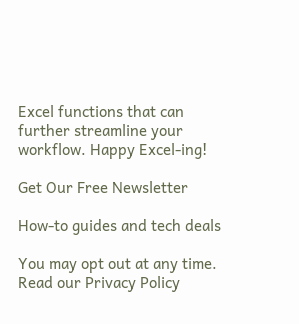Excel functions that can further streamline your workflow. Happy Excel-ing!

Get Our Free Newsletter

How-to guides and tech deals

You may opt out at any time.
Read our Privacy Policy